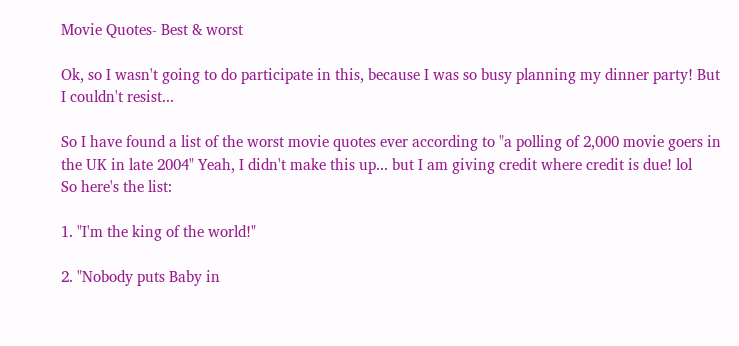Movie Quotes- Best & worst

Ok, so I wasn't going to do participate in this, because I was so busy planning my dinner party! But I couldn't resist...

So I have found a list of the worst movie quotes ever according to "a polling of 2,000 movie goers in the UK in late 2004" Yeah, I didn't make this up... but I am giving credit where credit is due! lol
So here's the list:

1. "I'm the king of the world!"

2. "Nobody puts Baby in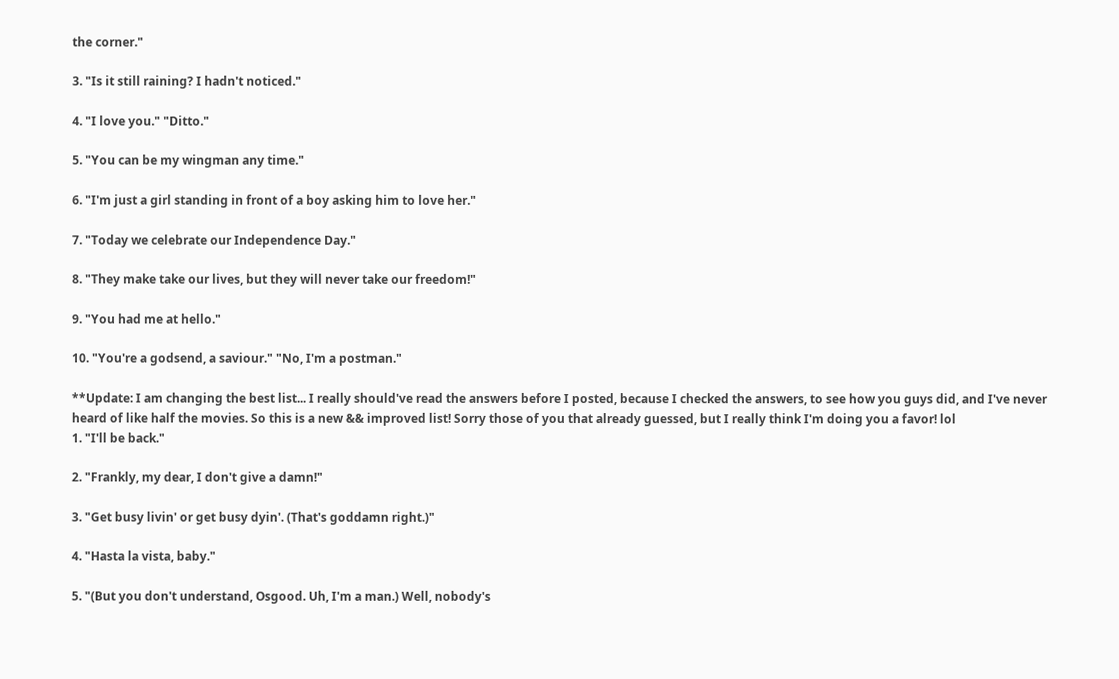the corner."

3. "Is it still raining? I hadn't noticed."

4. "I love you." "Ditto."

5. "You can be my wingman any time."

6. "I'm just a girl standing in front of a boy asking him to love her."

7. "Today we celebrate our Independence Day."

8. "They make take our lives, but they will never take our freedom!"

9. "You had me at hello."

10. "You're a godsend, a saviour." "No, I'm a postman."

**Update: I am changing the best list... I really should've read the answers before I posted, because I checked the answers, to see how you guys did, and I've never heard of like half the movies. So this is a new && improved list! Sorry those of you that already guessed, but I really think I'm doing you a favor! lol
1. "I'll be back."

2. "Frankly, my dear, I don't give a damn!"

3. "Get busy livin' or get busy dyin'. (That's goddamn right.)"

4. "Hasta la vista, baby."

5. "(But you don't understand, Osgood. Uh, I'm a man.) Well, nobody's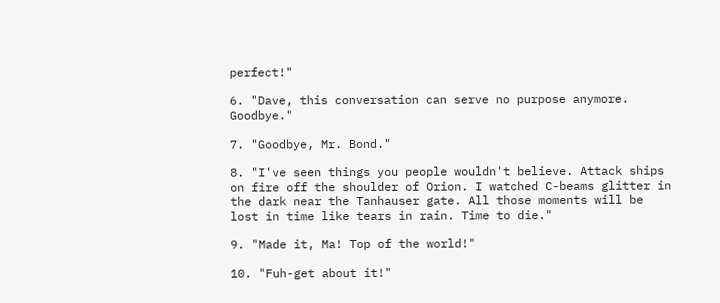perfect!"

6. "Dave, this conversation can serve no purpose anymore. Goodbye."

7. "Goodbye, Mr. Bond."

8. "I've seen things you people wouldn't believe. Attack ships on fire off the shoulder of Orion. I watched C-beams glitter in the dark near the Tanhauser gate. All those moments will be lost in time like tears in rain. Time to die."

9. "Made it, Ma! Top of the world!"

10. "Fuh-get about it!"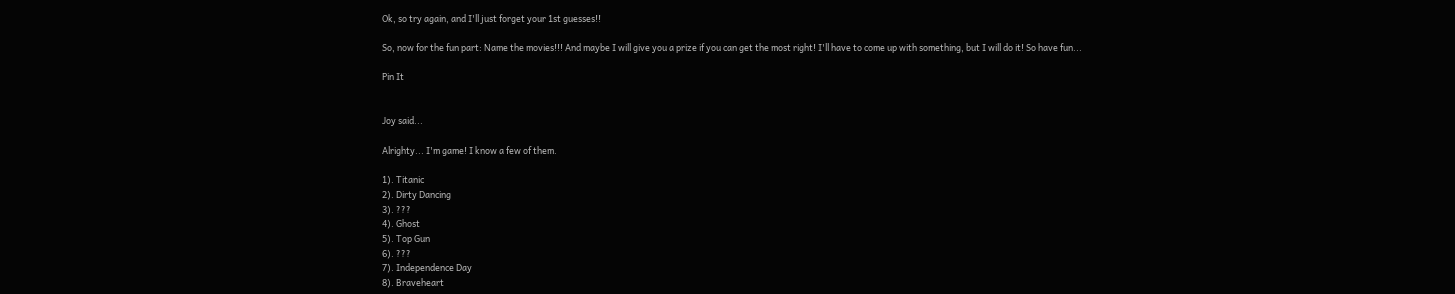Ok, so try again, and I'll just forget your 1st guesses!!

So, now for the fun part: Name the movies!!! And maybe I will give you a prize if you can get the most right! I'll have to come up with something, but I will do it! So have fun...

Pin It


Joy said...

Alrighty... I'm game! I know a few of them.

1). Titanic
2). Dirty Dancing
3). ???
4). Ghost
5). Top Gun
6). ???
7). Independence Day
8). Braveheart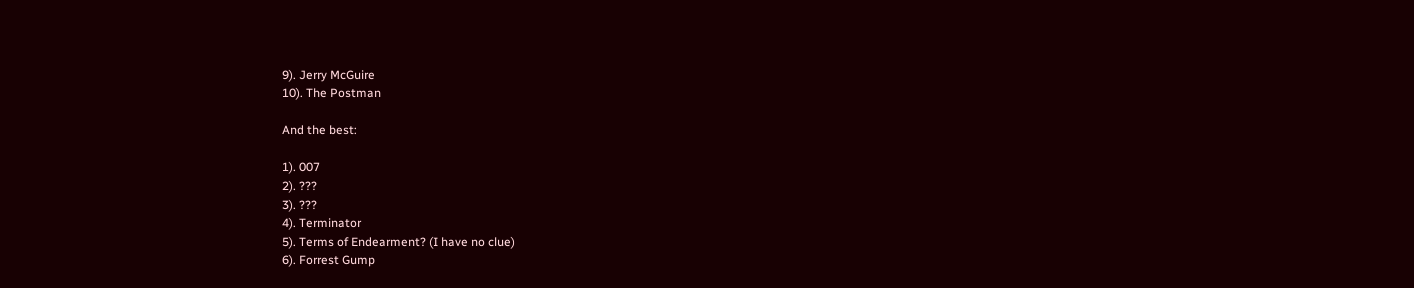9). Jerry McGuire
10). The Postman

And the best:

1). 007
2). ???
3). ???
4). Terminator
5). Terms of Endearment? (I have no clue)
6). Forrest Gump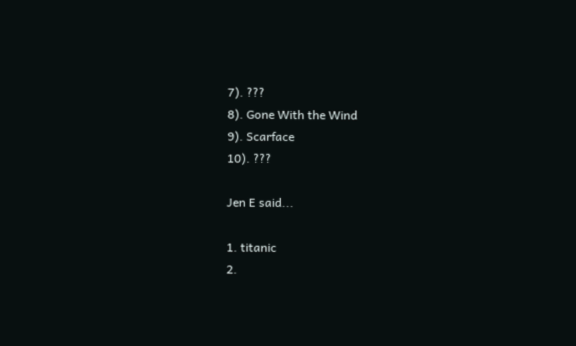7). ???
8). Gone With the Wind
9). Scarface
10). ???

Jen E said...

1. titanic
2.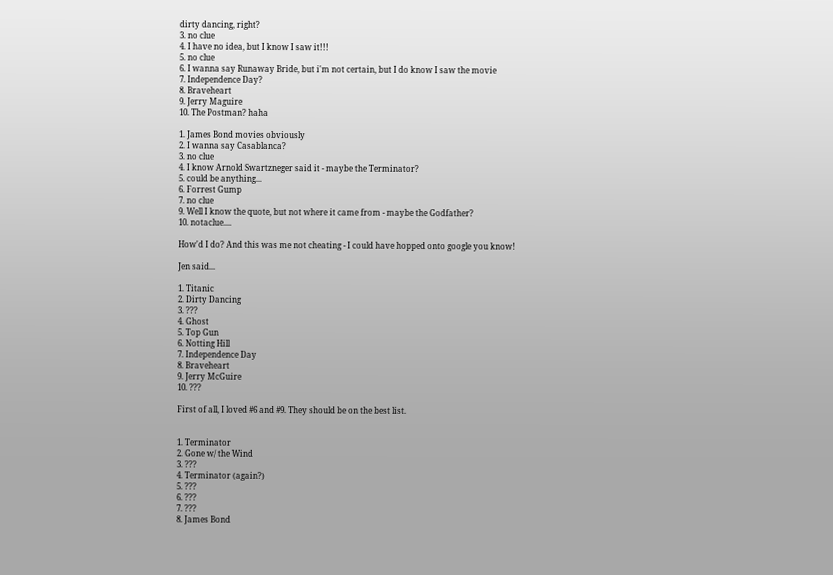dirty dancing, right?
3. no clue
4. I have no idea, but I know I saw it!!!
5. no clue
6. I wanna say Runaway Bride, but i'm not certain, but I do know I saw the movie
7. Independence Day?
8. Braveheart
9. Jerry Maguire
10. The Postman? haha

1. James Bond movies obviously
2. I wanna say Casablanca?
3. no clue
4. I know Arnold Swartzneger said it - maybe the Terminator?
5. could be anything...
6. Forrest Gump
7. no clue
9. Well I know the quote, but not where it came from - maybe the Godfather?
10. notaclue....

How'd I do? And this was me not cheating - I could have hopped onto google you know!

Jen said...

1. Titanic
2. Dirty Dancing
3. ???
4. Ghost
5. Top Gun
6. Notting Hill
7. Independence Day
8. Braveheart
9. Jerry McGuire
10. ???

First of all, I loved #6 and #9. They should be on the best list.


1. Terminator
2. Gone w/ the Wind
3. ???
4. Terminator (again?)
5. ???
6. ???
7. ???
8. James Bond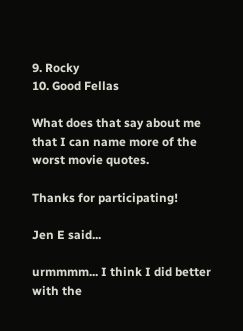9. Rocky
10. Good Fellas

What does that say about me that I can name more of the worst movie quotes.

Thanks for participating!

Jen E said...

urmmmm... I think I did better with the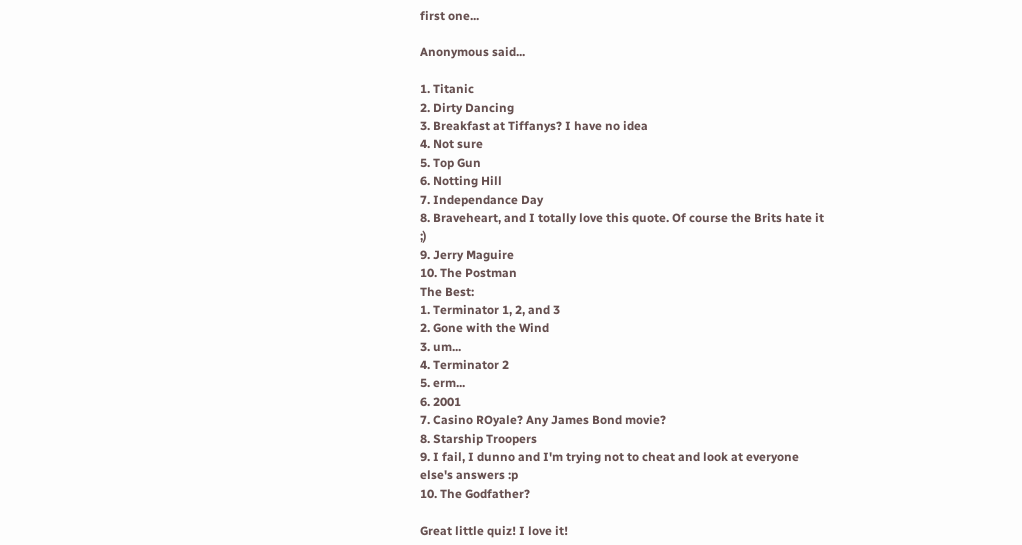first one...

Anonymous said...

1. Titanic
2. Dirty Dancing
3. Breakfast at Tiffanys? I have no idea
4. Not sure
5. Top Gun
6. Notting Hill
7. Independance Day
8. Braveheart, and I totally love this quote. Of course the Brits hate it ;)
9. Jerry Maguire
10. The Postman
The Best:
1. Terminator 1, 2, and 3
2. Gone with the Wind
3. um...
4. Terminator 2
5. erm...
6. 2001
7. Casino ROyale? Any James Bond movie?
8. Starship Troopers
9. I fail, I dunno and I'm trying not to cheat and look at everyone else's answers :p
10. The Godfather?

Great little quiz! I love it!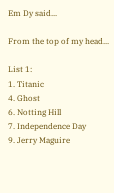Em Dy said...

From the top of my head...

List 1:
1. Titanic
4. Ghost
6. Notting Hill
7. Independence Day
9. Jerry Maguire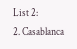List 2:
2. Casablanca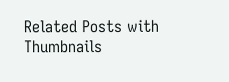Related Posts with Thumbnails